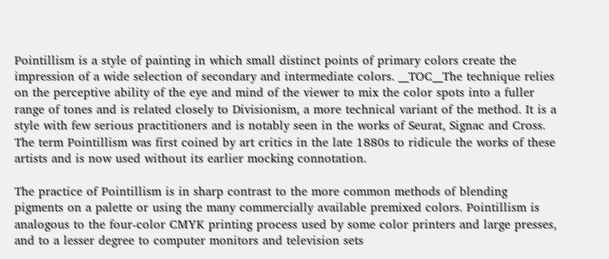Pointillism is a style of painting in which small distinct points of primary colors create the impression of a wide selection of secondary and intermediate colors. __TOC__The technique relies on the perceptive ability of the eye and mind of the viewer to mix the color spots into a fuller range of tones and is related closely to Divisionism, a more technical variant of the method. It is a style with few serious practitioners and is notably seen in the works of Seurat, Signac and Cross. The term Pointillism was first coined by art critics in the late 1880s to ridicule the works of these artists and is now used without its earlier mocking connotation.

The practice of Pointillism is in sharp contrast to the more common methods of blending pigments on a palette or using the many commercially available premixed colors. Pointillism is analogous to the four-color CMYK printing process used by some color printers and large presses, and to a lesser degree to computer monitors and television sets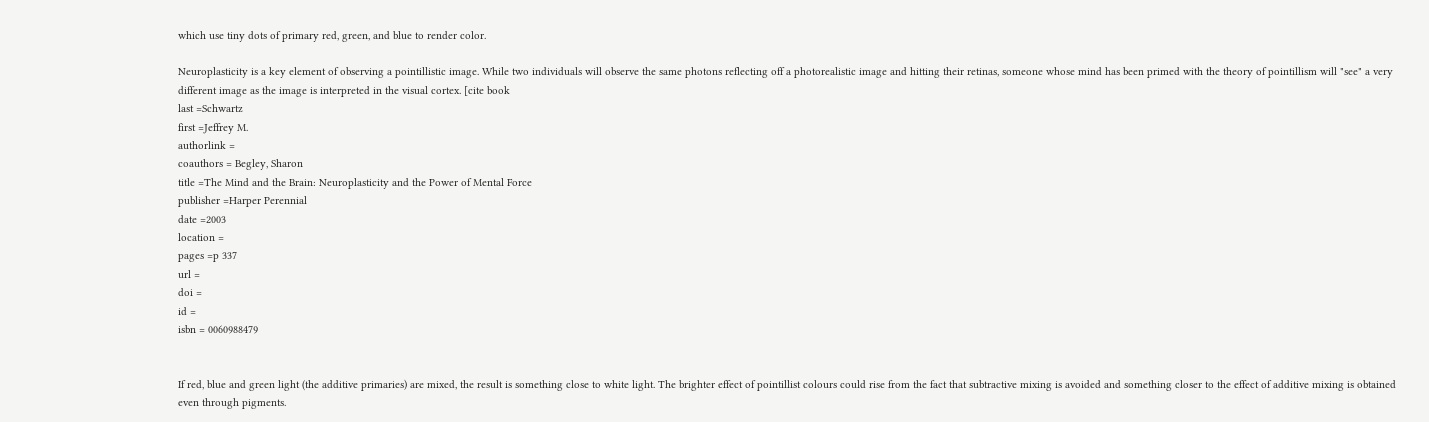which use tiny dots of primary red, green, and blue to render color.

Neuroplasticity is a key element of observing a pointillistic image. While two individuals will observe the same photons reflecting off a photorealistic image and hitting their retinas, someone whose mind has been primed with the theory of pointillism will "see" a very different image as the image is interpreted in the visual cortex. [cite book
last =Schwartz
first =Jeffrey M.
authorlink =
coauthors = Begley, Sharon
title =The Mind and the Brain: Neuroplasticity and the Power of Mental Force
publisher =Harper Perennial
date =2003
location =
pages =p 337
url =
doi =
id =
isbn = 0060988479


If red, blue and green light (the additive primaries) are mixed, the result is something close to white light. The brighter effect of pointillist colours could rise from the fact that subtractive mixing is avoided and something closer to the effect of additive mixing is obtained even through pigments.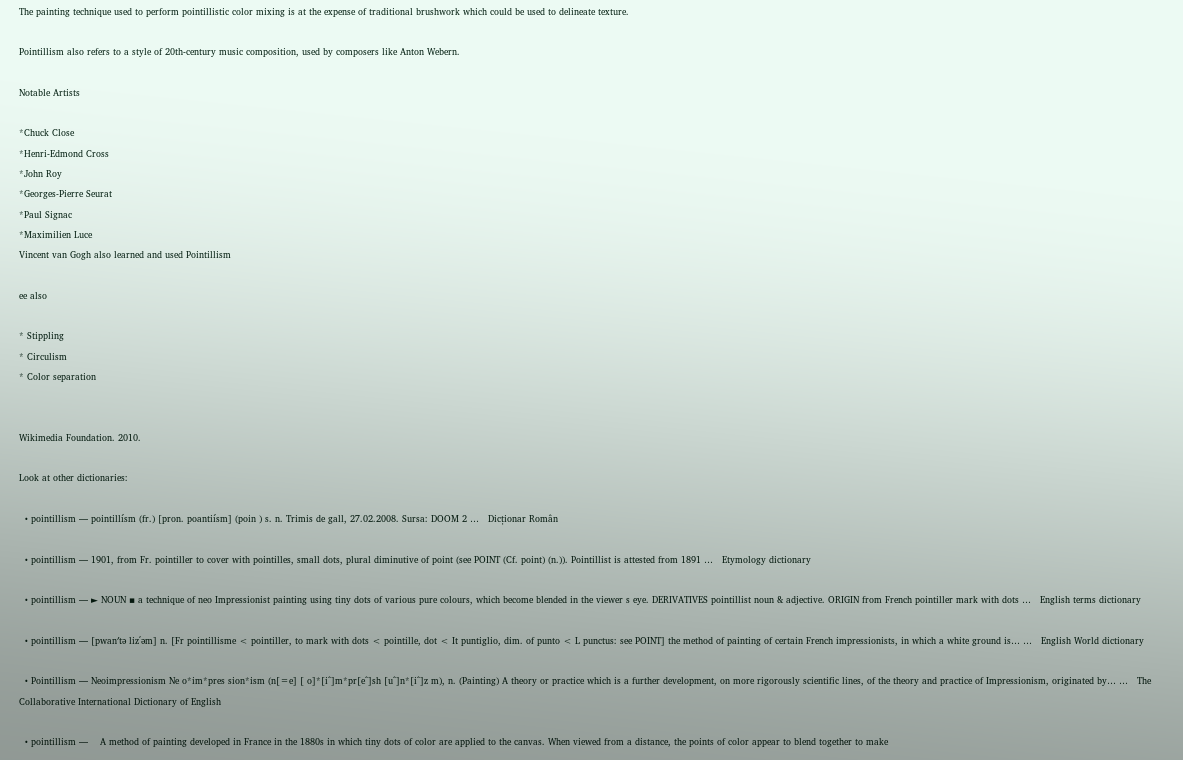The painting technique used to perform pointillistic color mixing is at the expense of traditional brushwork which could be used to delineate texture.

Pointillism also refers to a style of 20th-century music composition, used by composers like Anton Webern.

Notable Artists

*Chuck Close
*Henri-Edmond Cross
*John Roy
*Georges-Pierre Seurat
*Paul Signac
*Maximilien Luce
Vincent van Gogh also learned and used Pointillism

ee also

* Stippling
* Circulism
* Color separation


Wikimedia Foundation. 2010.

Look at other dictionaries:

  • pointillism — pointillísm (fr.) [pron. poantiísm] (poin ) s. n. Trimis de gall, 27.02.2008. Sursa: DOOM 2 …   Dicționar Român

  • pointillism — 1901, from Fr. pointiller to cover with pointilles, small dots, plural diminutive of point (see POINT (Cf. point) (n.)). Pointillist is attested from 1891 …   Etymology dictionary

  • pointillism — ► NOUN ▪ a technique of neo Impressionist painting using tiny dots of various pure colours, which become blended in the viewer s eye. DERIVATIVES pointillist noun & adjective. ORIGIN from French pointiller mark with dots …   English terms dictionary

  • pointillism — [pwan′tə liz΄əm] n. [Fr pointillisme < pointiller, to mark with dots < pointille, dot < It puntiglio, dim. of punto < L punctus: see POINT] the method of painting of certain French impressionists, in which a white ground is… …   English World dictionary

  • Pointillism — Neoimpressionism Ne o*im*pres sion*ism (n[=e] [ o]*[i^]m*pr[e^]sh [u^]n*[i^]z m), n. (Painting) A theory or practice which is a further development, on more rigorously scientific lines, of the theory and practice of Impressionism, originated by… …   The Collaborative International Dictionary of English

  • pointillism —    A method of painting developed in France in the 1880s in which tiny dots of color are applied to the canvas. When viewed from a distance, the points of color appear to blend together to make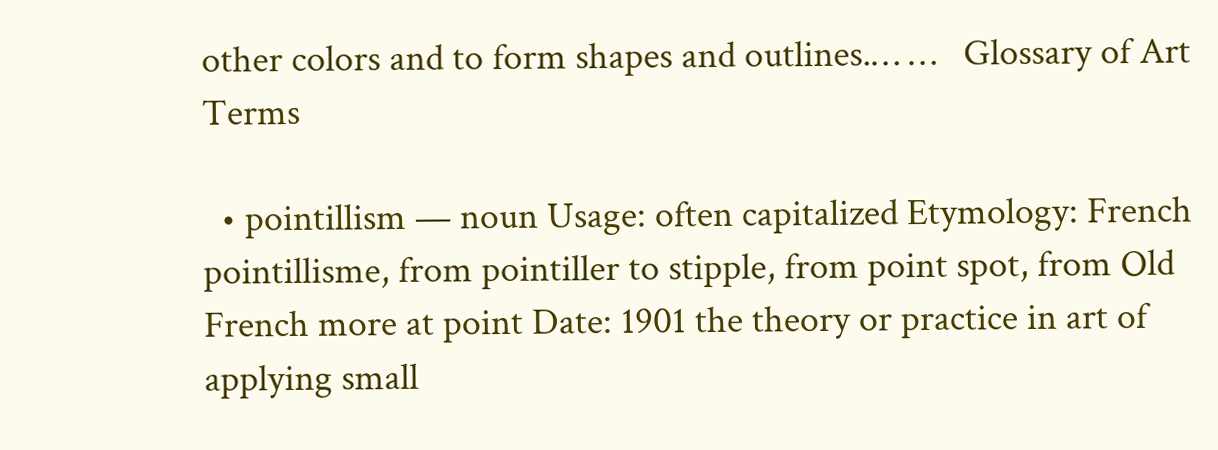other colors and to form shapes and outlines.… …   Glossary of Art Terms

  • pointillism — noun Usage: often capitalized Etymology: French pointillisme, from pointiller to stipple, from point spot, from Old French more at point Date: 1901 the theory or practice in art of applying small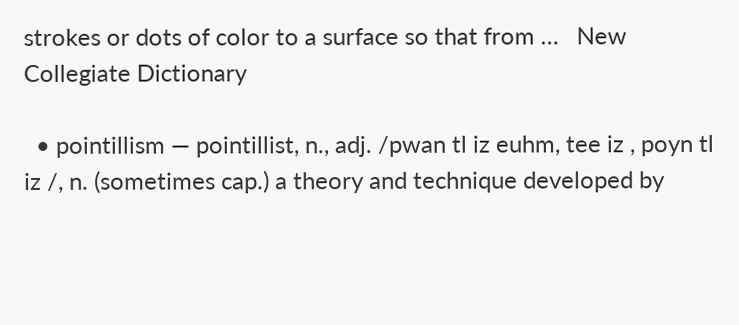strokes or dots of color to a surface so that from …   New Collegiate Dictionary

  • pointillism — pointillist, n., adj. /pwan tl iz euhm, tee iz , poyn tl iz /, n. (sometimes cap.) a theory and technique developed by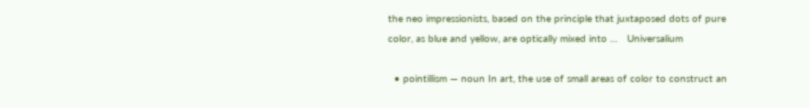the neo impressionists, based on the principle that juxtaposed dots of pure color, as blue and yellow, are optically mixed into …   Universalium

  • pointillism — noun In art, the use of small areas of color to construct an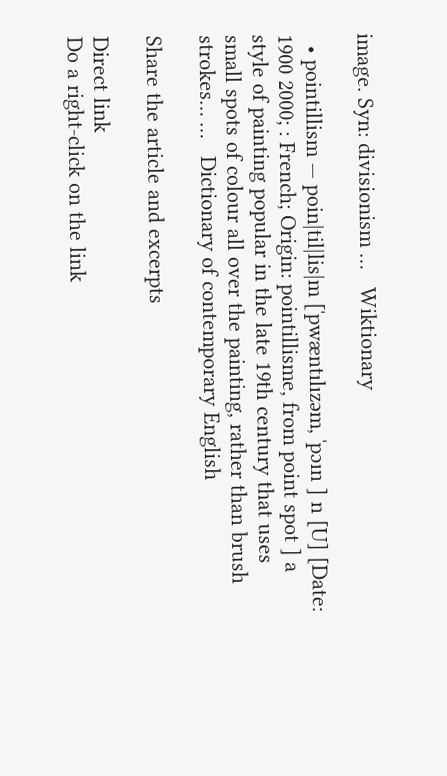image. Syn: divisionism …   Wiktionary

  • pointillism — poin|til|lis|m [ˈpwæntılızəm, ˈpɔın ] n [U] [Date: 1900 2000; : French; Origin: pointillisme, from point spot ] a style of painting popular in the late 19th century that uses small spots of colour all over the painting, rather than brush strokes… …   Dictionary of contemporary English

Share the article and excerpts

Direct link
Do a right-click on the link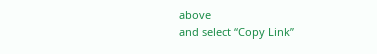above
and select “Copy Link”